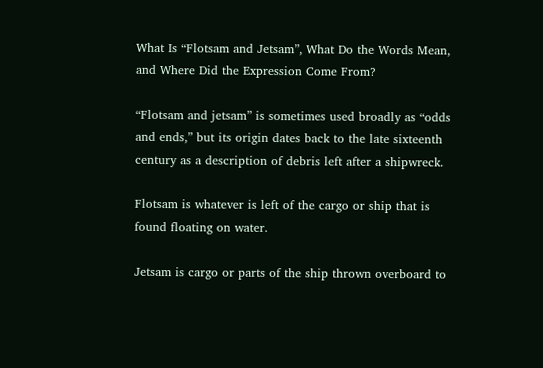What Is “Flotsam and Jetsam”, What Do the Words Mean, and Where Did the Expression Come From?

“Flotsam and jetsam” is sometimes used broadly as “odds and ends,” but its origin dates back to the late sixteenth century as a description of debris left after a shipwreck.

Flotsam is whatever is left of the cargo or ship that is found floating on water.

Jetsam is cargo or parts of the ship thrown overboard to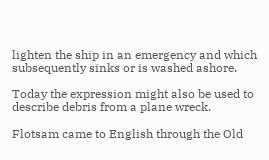lighten the ship in an emergency and which subsequently sinks or is washed ashore.

Today the expression might also be used to describe debris from a plane wreck.

Flotsam came to English through the Old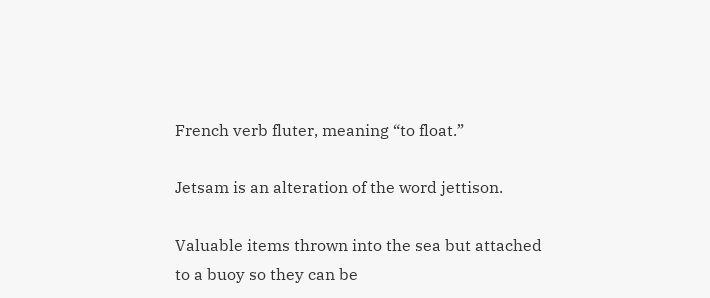French verb fluter, meaning “to float.”

Jetsam is an alteration of the word jettison.

Valuable items thrown into the sea but attached to a buoy so they can be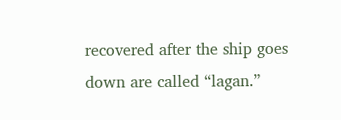recovered after the ship goes down are called “lagan.”